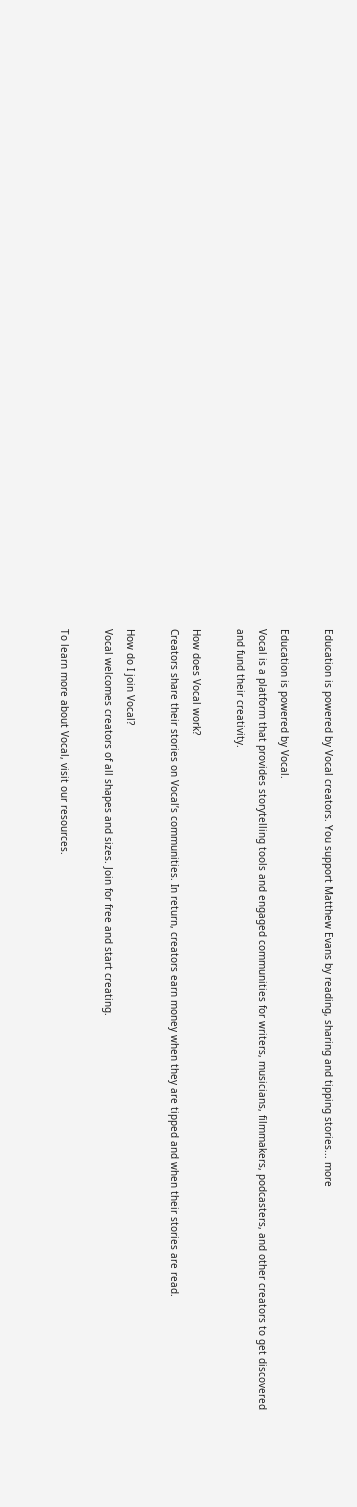Education is powered by Vocal creators. You support Matthew Evans by reading, sharing and tipping stories... more

Education is powered by Vocal.
Vocal is a platform that provides storytelling tools and engaged communities for writers, musicians, filmmakers, podcasters, and other creators to get discovered and fund their creativity.

How does Vocal work?
Creators share their stories on Vocal’s communities. In return, creators earn money when they are tipped and when their stories are read.

How do I join Vocal?
Vocal welcomes creators of all shapes and sizes. Join for free and start creating.

To learn more about Vocal, visit our resources.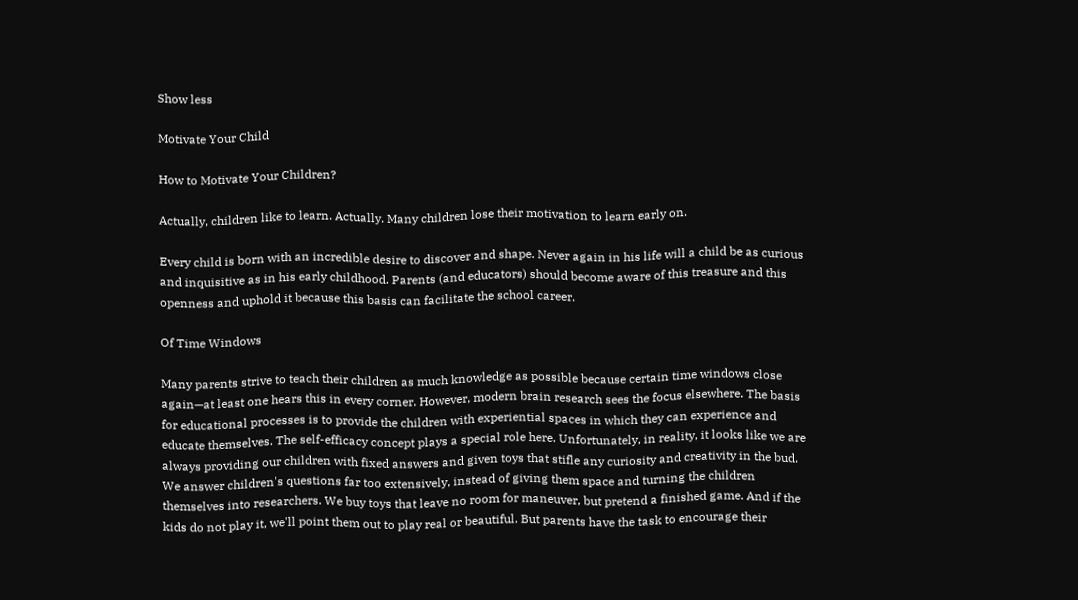Show less

Motivate Your Child

How to Motivate Your Children?

Actually, children like to learn. Actually. Many children lose their motivation to learn early on.

Every child is born with an incredible desire to discover and shape. Never again in his life will a child be as curious and inquisitive as in his early childhood. Parents (and educators) should become aware of this treasure and this openness and uphold it because this basis can facilitate the school career.

Of Time Windows

Many parents strive to teach their children as much knowledge as possible because certain time windows close again—at least one hears this in every corner. However, modern brain research sees the focus elsewhere. The basis for educational processes is to provide the children with experiential spaces in which they can experience and educate themselves. The self-efficacy concept plays a special role here. Unfortunately, in reality, it looks like we are always providing our children with fixed answers and given toys that stifle any curiosity and creativity in the bud. We answer children's questions far too extensively, instead of giving them space and turning the children themselves into researchers. We buy toys that leave no room for maneuver, but pretend a finished game. And if the kids do not play it, we'll point them out to play real or beautiful. But parents have the task to encourage their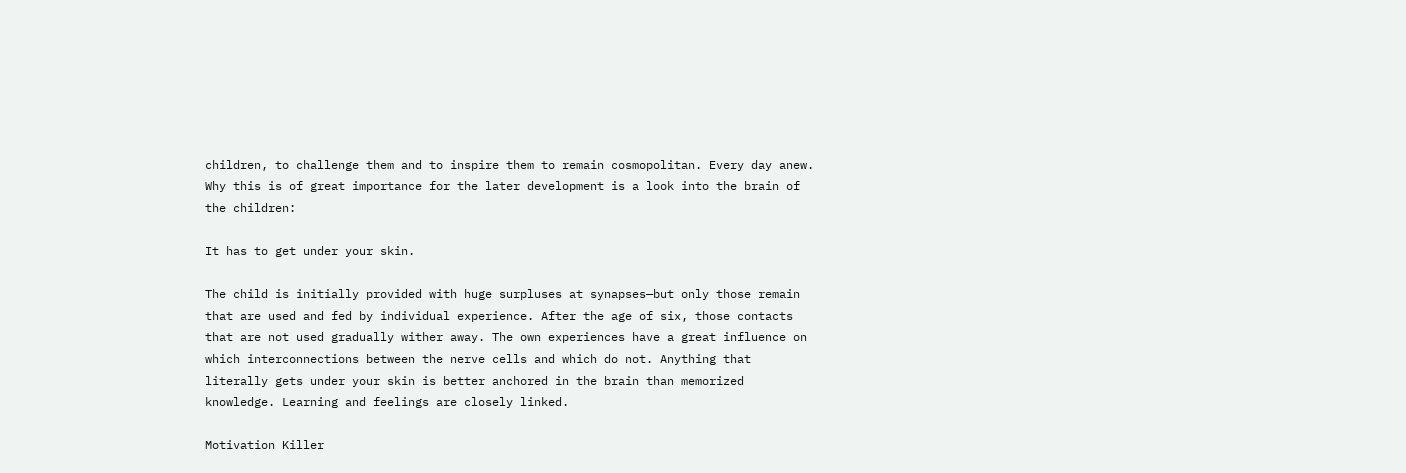children, to challenge them and to inspire them to remain cosmopolitan. Every day anew. Why this is of great importance for the later development is a look into the brain of the children:

It has to get under your skin.

The child is initially provided with huge surpluses at synapses—but only those remain that are used and fed by individual experience. After the age of six, those contacts that are not used gradually wither away. The own experiences have a great influence on which interconnections between the nerve cells and which do not. Anything that literally gets under your skin is better anchored in the brain than memorized knowledge. Learning and feelings are closely linked.

Motivation Killer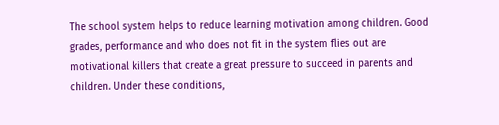The school system helps to reduce learning motivation among children. Good grades, performance and who does not fit in the system flies out are motivational killers that create a great pressure to succeed in parents and children. Under these conditions,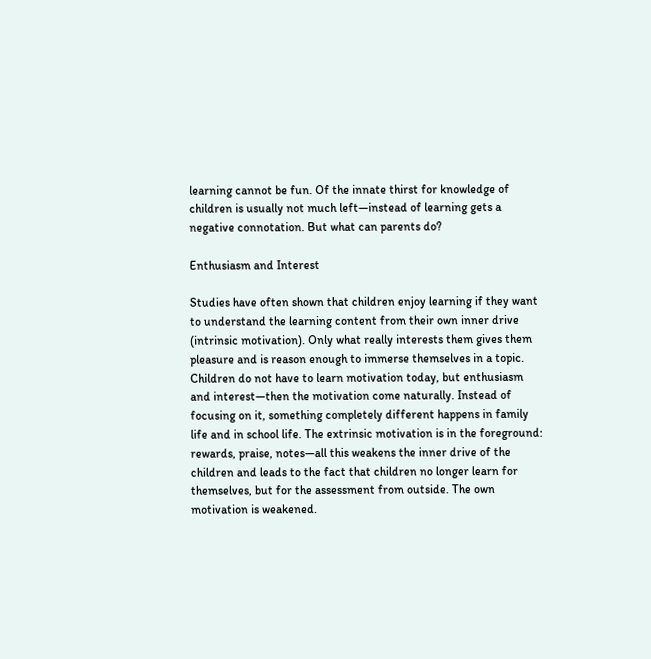learning cannot be fun. Of the innate thirst for knowledge of children is usually not much left—instead of learning gets a negative connotation. But what can parents do?

Enthusiasm and Interest

Studies have often shown that children enjoy learning if they want to understand the learning content from their own inner drive (intrinsic motivation). Only what really interests them gives them pleasure and is reason enough to immerse themselves in a topic. Children do not have to learn motivation today, but enthusiasm and interest—then the motivation come naturally. Instead of focusing on it, something completely different happens in family life and in school life. The extrinsic motivation is in the foreground: rewards, praise, notes—all this weakens the inner drive of the children and leads to the fact that children no longer learn for themselves, but for the assessment from outside. The own motivation is weakened.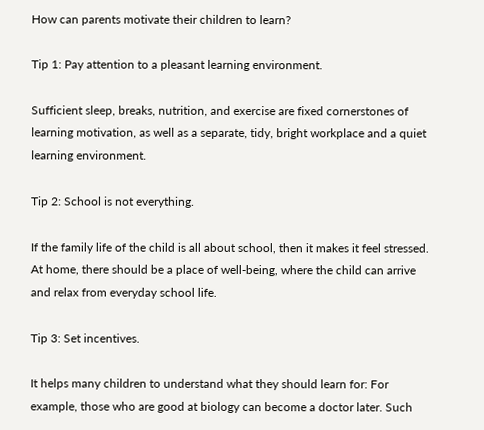How can parents motivate their children to learn?

Tip 1: Pay attention to a pleasant learning environment.

Sufficient sleep, breaks, nutrition, and exercise are fixed cornerstones of learning motivation, as well as a separate, tidy, bright workplace and a quiet learning environment.

Tip 2: School is not everything.

If the family life of the child is all about school, then it makes it feel stressed. At home, there should be a place of well-being, where the child can arrive and relax from everyday school life.

Tip 3: Set incentives.

It helps many children to understand what they should learn for: For example, those who are good at biology can become a doctor later. Such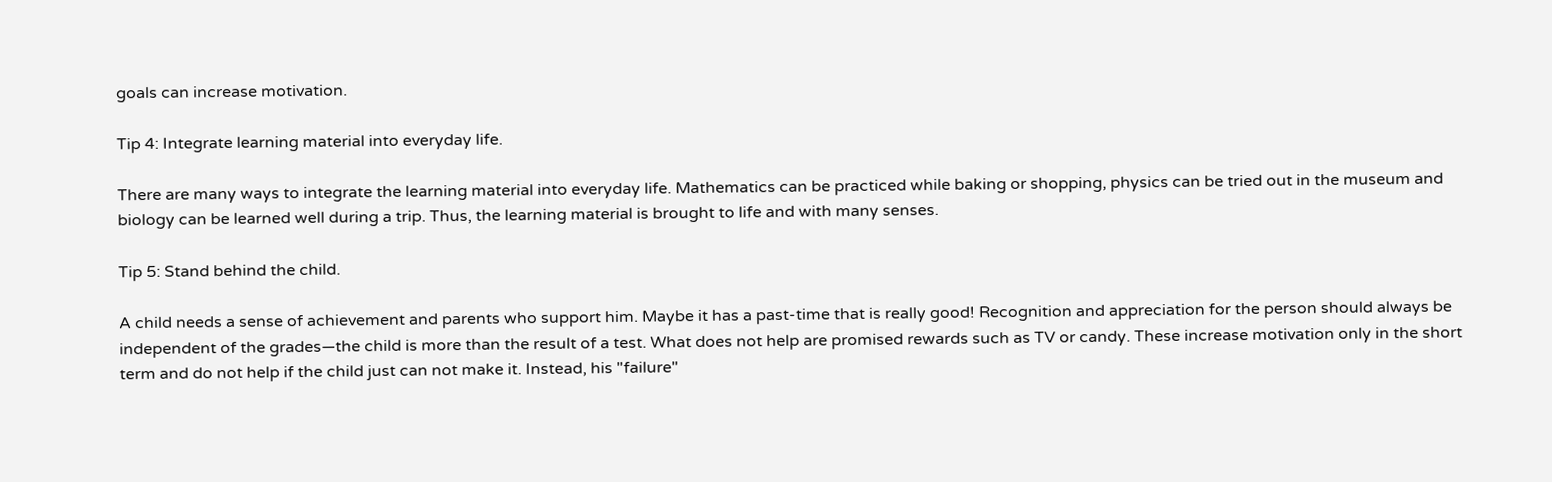goals can increase motivation.

Tip 4: Integrate learning material into everyday life.

There are many ways to integrate the learning material into everyday life. Mathematics can be practiced while baking or shopping, physics can be tried out in the museum and biology can be learned well during a trip. Thus, the learning material is brought to life and with many senses.

Tip 5: Stand behind the child.

A child needs a sense of achievement and parents who support him. Maybe it has a past-time that is really good! Recognition and appreciation for the person should always be independent of the grades—the child is more than the result of a test. What does not help are promised rewards such as TV or candy. These increase motivation only in the short term and do not help if the child just can not make it. Instead, his "failure"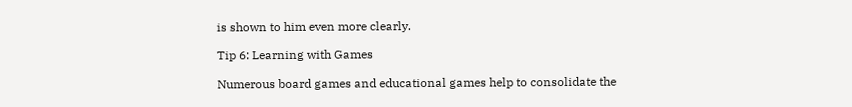is shown to him even more clearly.

Tip 6: Learning with Games

Numerous board games and educational games help to consolidate the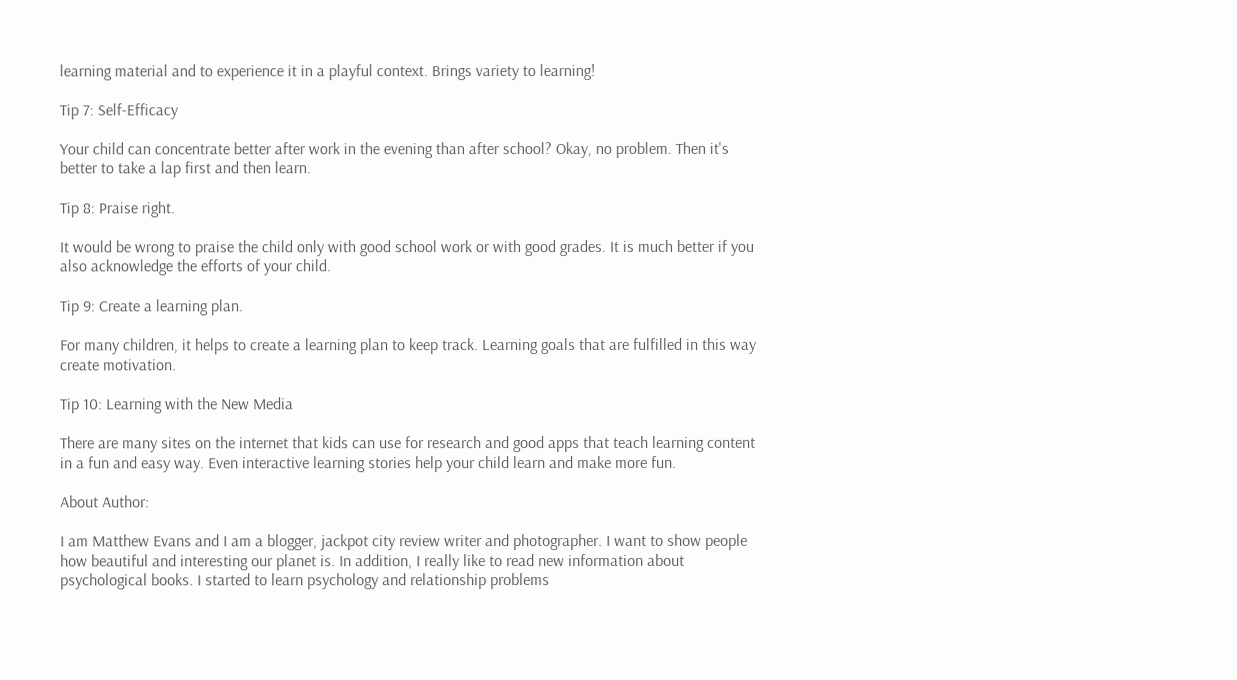learning material and to experience it in a playful context. Brings variety to learning!

Tip 7: Self-Efficacy

Your child can concentrate better after work in the evening than after school? Okay, no problem. Then it's better to take a lap first and then learn.

Tip 8: Praise right.

It would be wrong to praise the child only with good school work or with good grades. It is much better if you also acknowledge the efforts of your child.

Tip 9: Create a learning plan.

For many children, it helps to create a learning plan to keep track. Learning goals that are fulfilled in this way create motivation.

Tip 10: Learning with the New Media

There are many sites on the internet that kids can use for research and good apps that teach learning content in a fun and easy way. Even interactive learning stories help your child learn and make more fun.

About Author:

I am Matthew Evans and I am a blogger, jackpot city review writer and photographer. I want to show people how beautiful and interesting our planet is. In addition, I really like to read new information about psychological books. I started to learn psychology and relationship problems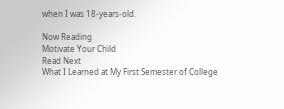when I was 18-years-old.

Now Reading
Motivate Your Child
Read Next
What I Learned at My First Semester of College